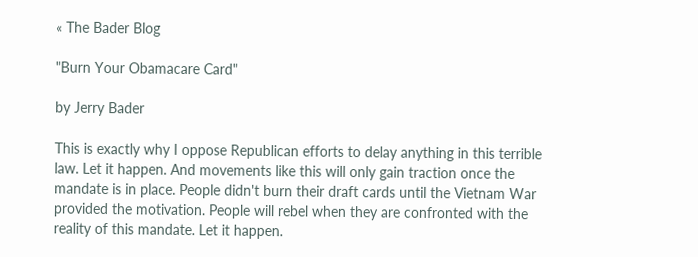« The Bader Blog

"Burn Your Obamacare Card"

by Jerry Bader

This is exactly why I oppose Republican efforts to delay anything in this terrible law. Let it happen. And movements like this will only gain traction once the mandate is in place. People didn't burn their draft cards until the Vietnam War provided the motivation. People will rebel when they are confronted with the reality of this mandate. Let it happen.